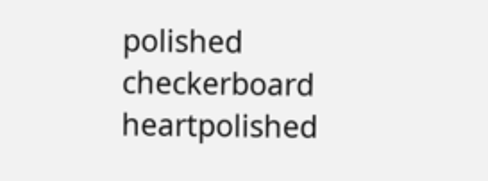polished checkerboard heartpolished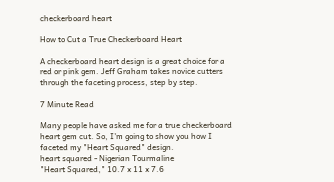checkerboard heart

How to Cut a True Checkerboard Heart

A checkerboard heart design is a great choice for a red or pink gem. Jeff Graham takes novice cutters through the faceting process, step by step.

7 Minute Read

Many people have asked me for a true checkerboard heart gem cut. So, I'm going to show you how I faceted my "Heart Squared" design.
heart squared - Nigerian Tourmaline
"Heart Squared," 10.7 x 11 x 7.6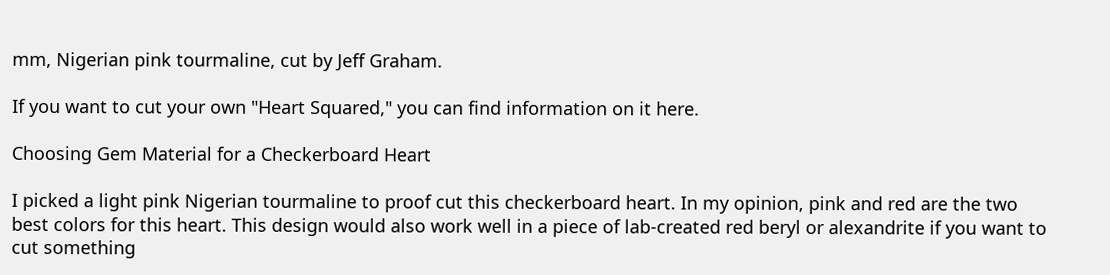mm, Nigerian pink tourmaline, cut by Jeff Graham.

If you want to cut your own "Heart Squared," you can find information on it here.

Choosing Gem Material for a Checkerboard Heart

I picked a light pink Nigerian tourmaline to proof cut this checkerboard heart. In my opinion, pink and red are the two best colors for this heart. This design would also work well in a piece of lab-created red beryl or alexandrite if you want to cut something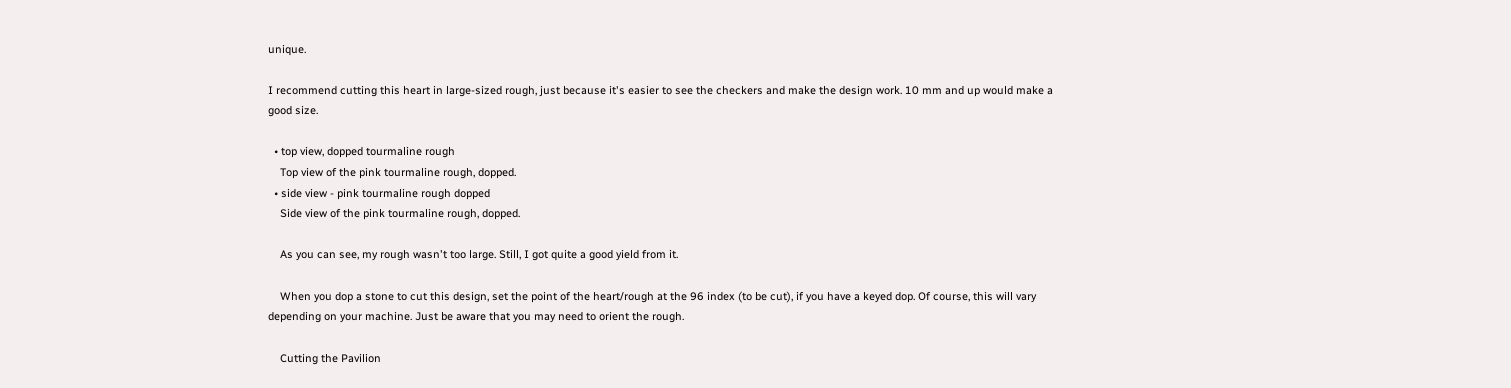unique.

I recommend cutting this heart in large-sized rough, just because it's easier to see the checkers and make the design work. 10 mm and up would make a good size.

  • top view, dopped tourmaline rough
    Top view of the pink tourmaline rough, dopped.
  • side view - pink tourmaline rough dopped
    Side view of the pink tourmaline rough, dopped.

    As you can see, my rough wasn't too large. Still, I got quite a good yield from it.

    When you dop a stone to cut this design, set the point of the heart/rough at the 96 index (to be cut), if you have a keyed dop. Of course, this will vary depending on your machine. Just be aware that you may need to orient the rough.

    Cutting the Pavilion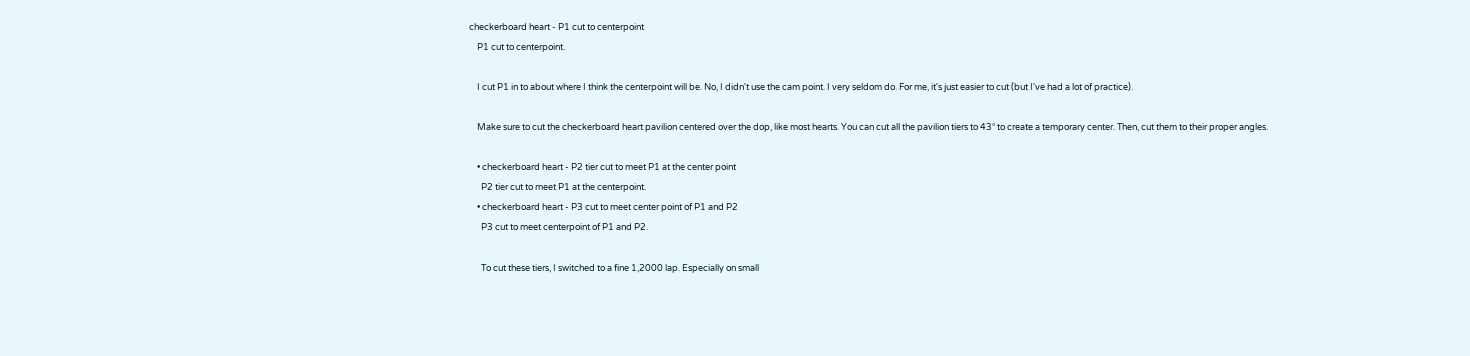checkerboard heart - P1 cut to centerpoint
    P1 cut to centerpoint.

    I cut P1 in to about where I think the centerpoint will be. No, I didn't use the cam point. I very seldom do. For me, it's just easier to cut (but I've had a lot of practice).

    Make sure to cut the checkerboard heart pavilion centered over the dop, like most hearts. You can cut all the pavilion tiers to 43° to create a temporary center. Then, cut them to their proper angles.

    • checkerboard heart - P2 tier cut to meet P1 at the center point
      P2 tier cut to meet P1 at the centerpoint.
    • checkerboard heart - P3 cut to meet center point of P1 and P2
      P3 cut to meet centerpoint of P1 and P2.

      To cut these tiers, I switched to a fine 1,2000 lap. Especially on small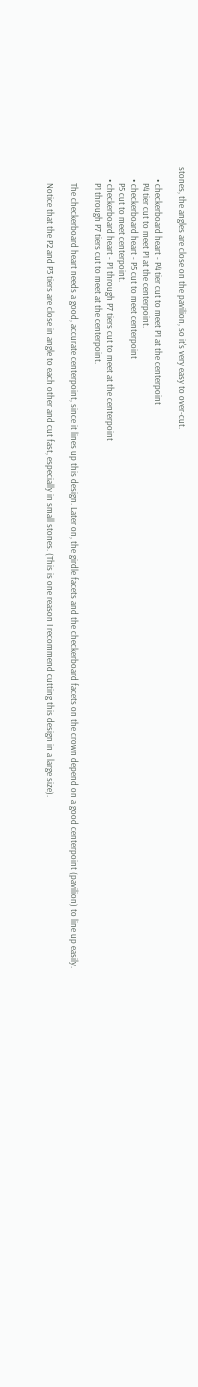stones, the angles are close on the pavilion, so it's very easy to over-cut.

      • checkerboard heart - P4 tier cut to meet P1 at the centerpoint
        P4 tier cut to meet P1 at the centerpoint.
      • checkerboard heart - P5 cut to meet centerpoint
        P5 cut to meet centerpoint.
      • checkerboard heart - P1 through P7 tiers cut to meet at the centerpoint
        P1 through P7 tiers cut to meet at the centerpoint.

        The checkerboard heart needs a good, accurate centerpoint, since it lines up this design. Later on, the girdle facets and the checkerboard facets on the crown depend on a good centerpoint (pavilion) to line up easily.

        Notice that the P2 and P3 tiers are close in angle to each other and cut fast, especially in small stones. (This is one reason I recommend cutting this design in a large size).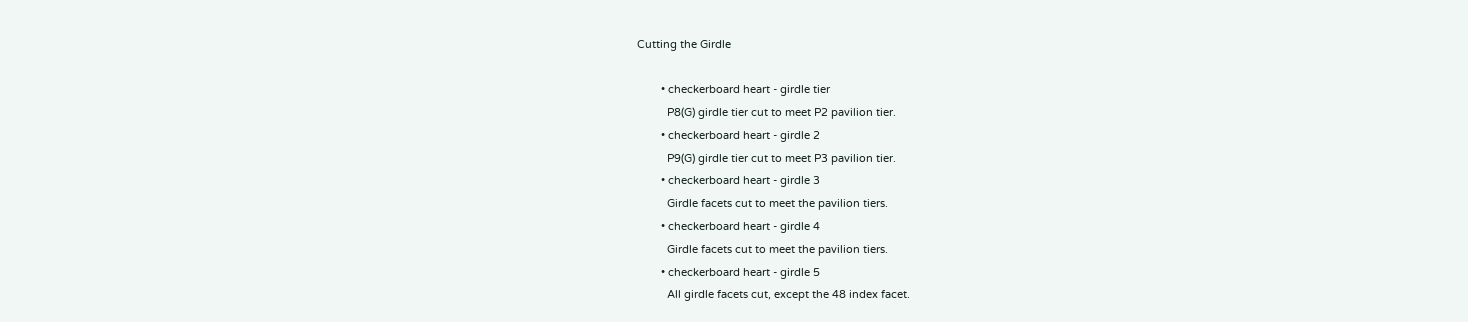Cutting the Girdle

        • checkerboard heart - girdle tier
          P8(G) girdle tier cut to meet P2 pavilion tier.
        • checkerboard heart - girdle 2
          P9(G) girdle tier cut to meet P3 pavilion tier.
        • checkerboard heart - girdle 3
          Girdle facets cut to meet the pavilion tiers.
        • checkerboard heart - girdle 4
          Girdle facets cut to meet the pavilion tiers.
        • checkerboard heart - girdle 5
          All girdle facets cut, except the 48 index facet.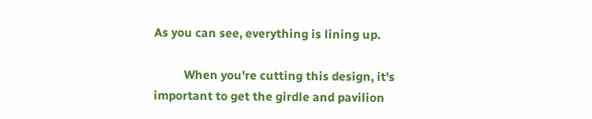As you can see, everything is lining up.

          When you're cutting this design, it's important to get the girdle and pavilion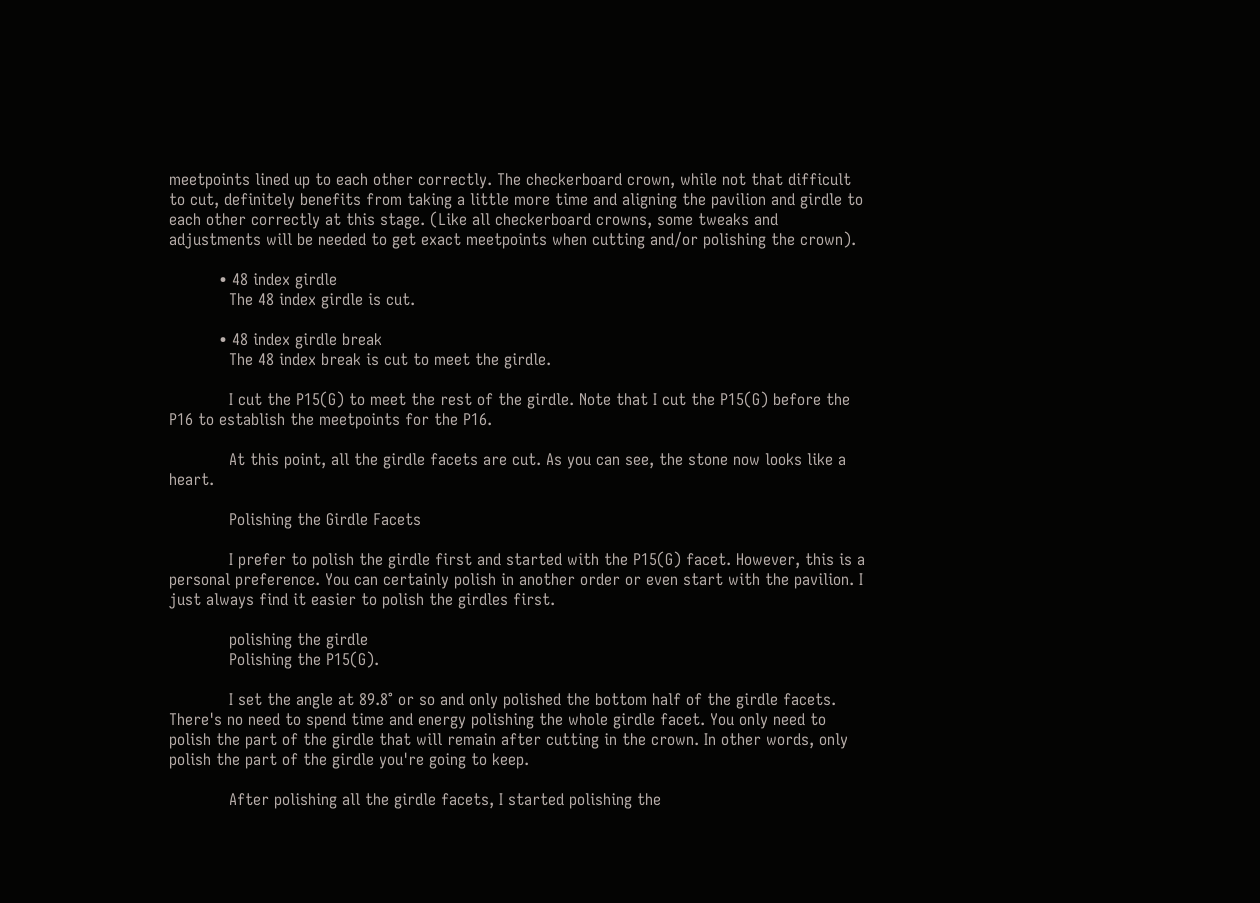meetpoints lined up to each other correctly. The checkerboard crown, while not that difficult to cut, definitely benefits from taking a little more time and aligning the pavilion and girdle to each other correctly at this stage. (Like all checkerboard crowns, some tweaks and adjustments will be needed to get exact meetpoints when cutting and/or polishing the crown).

          • 48 index girdle
            The 48 index girdle is cut.

          • 48 index girdle break
            The 48 index break is cut to meet the girdle.

            I cut the P15(G) to meet the rest of the girdle. Note that I cut the P15(G) before the P16 to establish the meetpoints for the P16.

            At this point, all the girdle facets are cut. As you can see, the stone now looks like a heart.

            Polishing the Girdle Facets

            I prefer to polish the girdle first and started with the P15(G) facet. However, this is a personal preference. You can certainly polish in another order or even start with the pavilion. I just always find it easier to polish the girdles first.

            polishing the girdle
            Polishing the P15(G).

            I set the angle at 89.8° or so and only polished the bottom half of the girdle facets. There's no need to spend time and energy polishing the whole girdle facet. You only need to polish the part of the girdle that will remain after cutting in the crown. In other words, only polish the part of the girdle you're going to keep.

            After polishing all the girdle facets, I started polishing the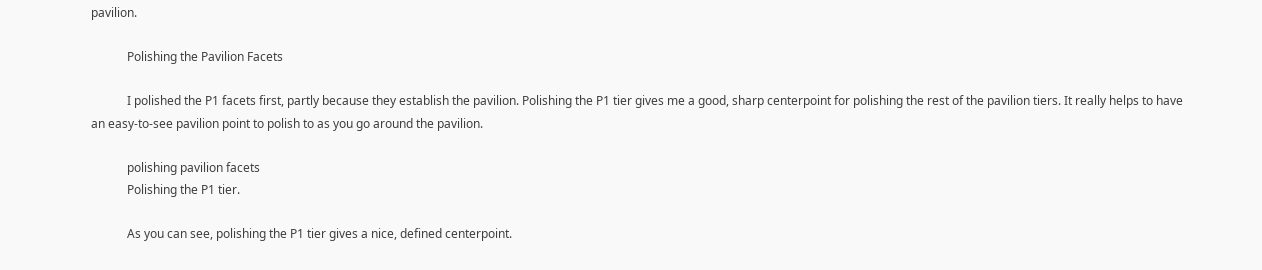pavilion.

            Polishing the Pavilion Facets

            I polished the P1 facets first, partly because they establish the pavilion. Polishing the P1 tier gives me a good, sharp centerpoint for polishing the rest of the pavilion tiers. It really helps to have an easy-to-see pavilion point to polish to as you go around the pavilion.

            polishing pavilion facets
            Polishing the P1 tier.

            As you can see, polishing the P1 tier gives a nice, defined centerpoint.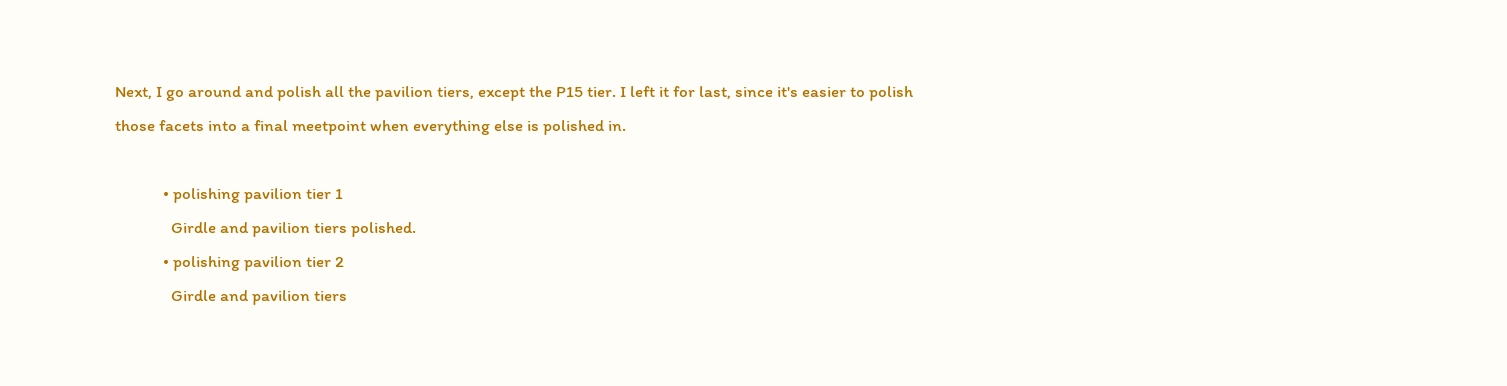Next, I go around and polish all the pavilion tiers, except the P15 tier. I left it for last, since it's easier to polish those facets into a final meetpoint when everything else is polished in.

            • polishing pavilion tier 1
              Girdle and pavilion tiers polished.
            • polishing pavilion tier 2
              Girdle and pavilion tiers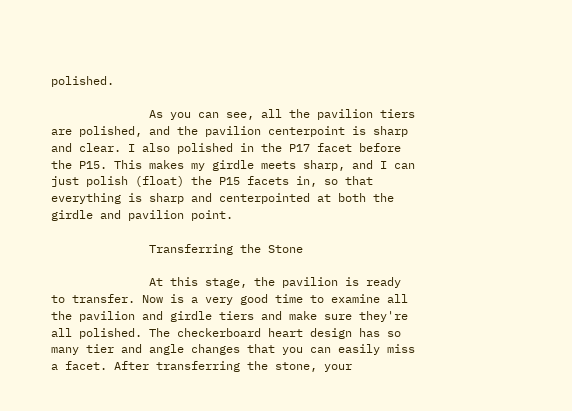polished.

              As you can see, all the pavilion tiers are polished, and the pavilion centerpoint is sharp and clear. I also polished in the P17 facet before the P15. This makes my girdle meets sharp, and I can just polish (float) the P15 facets in, so that everything is sharp and centerpointed at both the girdle and pavilion point.

              Transferring the Stone

              At this stage, the pavilion is ready to transfer. Now is a very good time to examine all the pavilion and girdle tiers and make sure they're all polished. The checkerboard heart design has so many tier and angle changes that you can easily miss a facet. After transferring the stone, your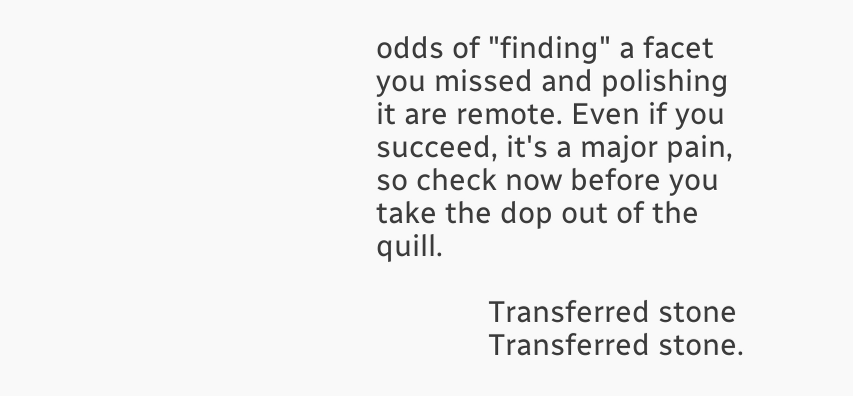odds of "finding" a facet you missed and polishing it are remote. Even if you succeed, it's a major pain, so check now before you take the dop out of the quill.

              Transferred stone
              Transferred stone.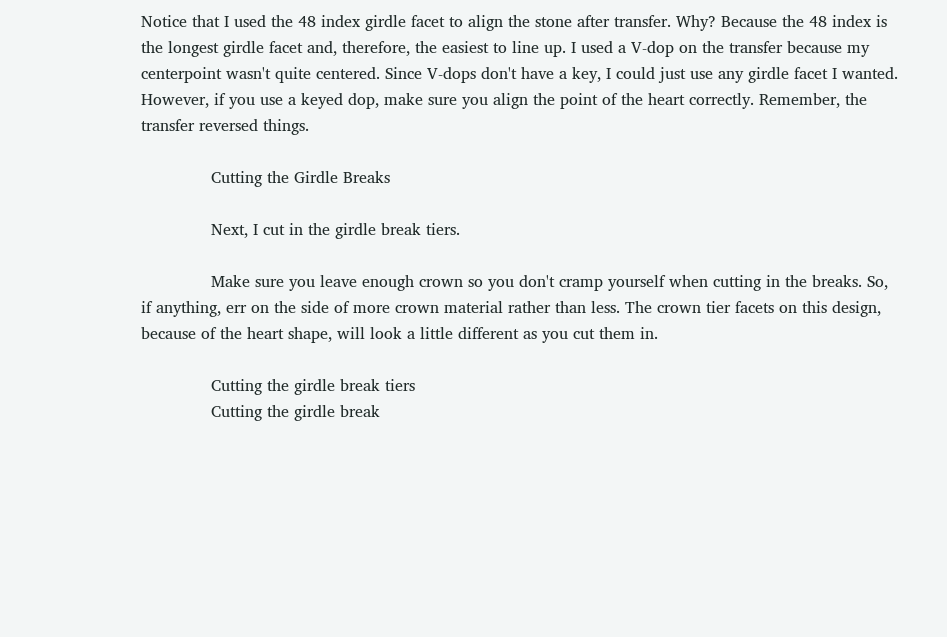Notice that I used the 48 index girdle facet to align the stone after transfer. Why? Because the 48 index is the longest girdle facet and, therefore, the easiest to line up. I used a V-dop on the transfer because my centerpoint wasn't quite centered. Since V-dops don't have a key, I could just use any girdle facet I wanted. However, if you use a keyed dop, make sure you align the point of the heart correctly. Remember, the transfer reversed things.

              Cutting the Girdle Breaks

              Next, I cut in the girdle break tiers.

              Make sure you leave enough crown so you don't cramp yourself when cutting in the breaks. So, if anything, err on the side of more crown material rather than less. The crown tier facets on this design, because of the heart shape, will look a little different as you cut them in.

              Cutting the girdle break tiers
              Cutting the girdle break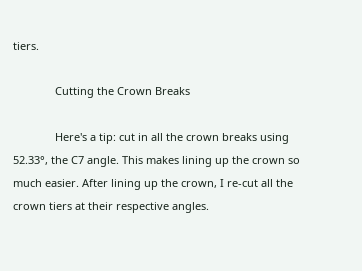tiers.

              Cutting the Crown Breaks

              Here's a tip: cut in all the crown breaks using 52.33°, the C7 angle. This makes lining up the crown so much easier. After lining up the crown, I re-cut all the crown tiers at their respective angles.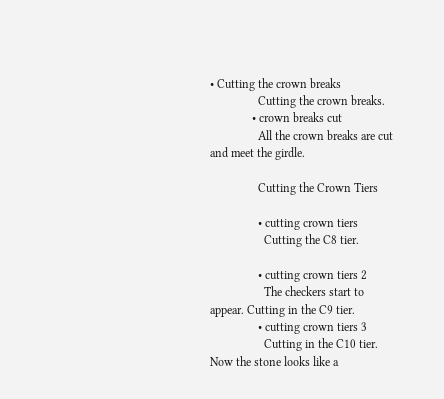• Cutting the crown breaks
                Cutting the crown breaks.
              • crown breaks cut
                All the crown breaks are cut and meet the girdle.

                Cutting the Crown Tiers

                • cutting crown tiers
                  Cutting the C8 tier.

                • cutting crown tiers 2
                  The checkers start to appear. Cutting in the C9 tier.
                • cutting crown tiers 3
                  Cutting in the C10 tier. Now the stone looks like a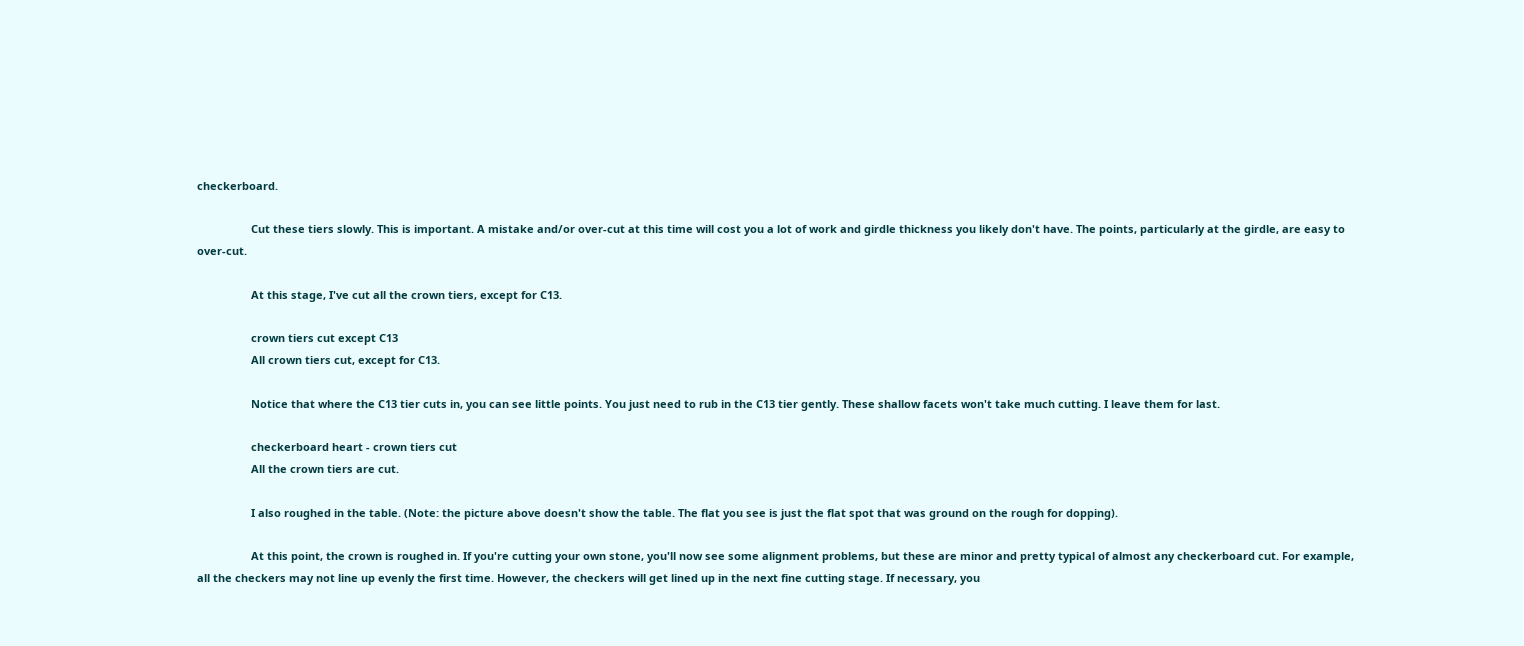checkerboard.

                  Cut these tiers slowly. This is important. A mistake and/or over-cut at this time will cost you a lot of work and girdle thickness you likely don't have. The points, particularly at the girdle, are easy to over-cut.

                  At this stage, I've cut all the crown tiers, except for C13.

                  crown tiers cut except C13
                  All crown tiers cut, except for C13.

                  Notice that where the C13 tier cuts in, you can see little points. You just need to rub in the C13 tier gently. These shallow facets won't take much cutting. I leave them for last.

                  checkerboard heart - crown tiers cut
                  All the crown tiers are cut.

                  I also roughed in the table. (Note: the picture above doesn't show the table. The flat you see is just the flat spot that was ground on the rough for dopping).

                  At this point, the crown is roughed in. If you're cutting your own stone, you'll now see some alignment problems, but these are minor and pretty typical of almost any checkerboard cut. For example, all the checkers may not line up evenly the first time. However, the checkers will get lined up in the next fine cutting stage. If necessary, you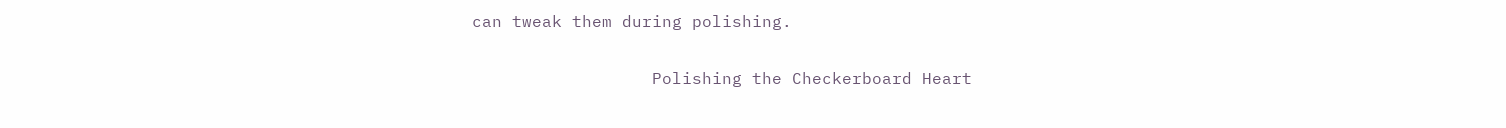can tweak them during polishing.

                  Polishing the Checkerboard Heart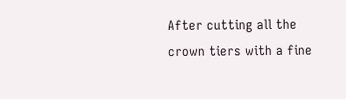After cutting all the crown tiers with a fine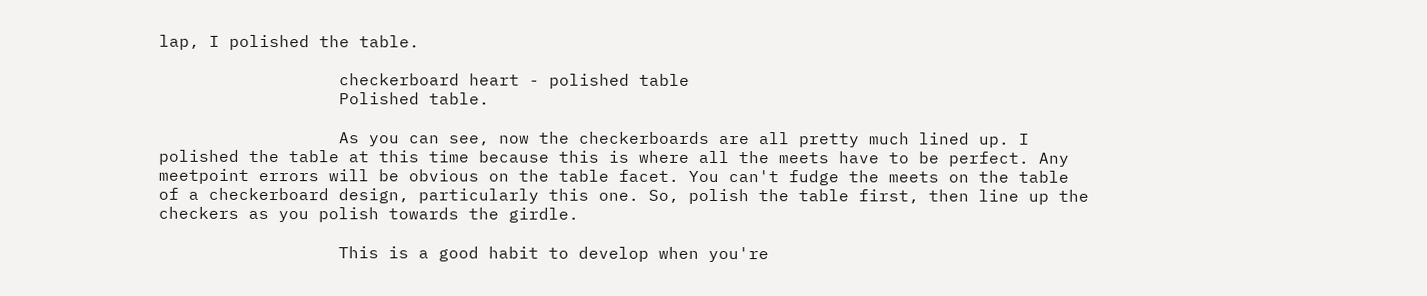lap, I polished the table.

                  checkerboard heart - polished table
                  Polished table.

                  As you can see, now the checkerboards are all pretty much lined up. I polished the table at this time because this is where all the meets have to be perfect. Any meetpoint errors will be obvious on the table facet. You can't fudge the meets on the table of a checkerboard design, particularly this one. So, polish the table first, then line up the checkers as you polish towards the girdle.

                  This is a good habit to develop when you're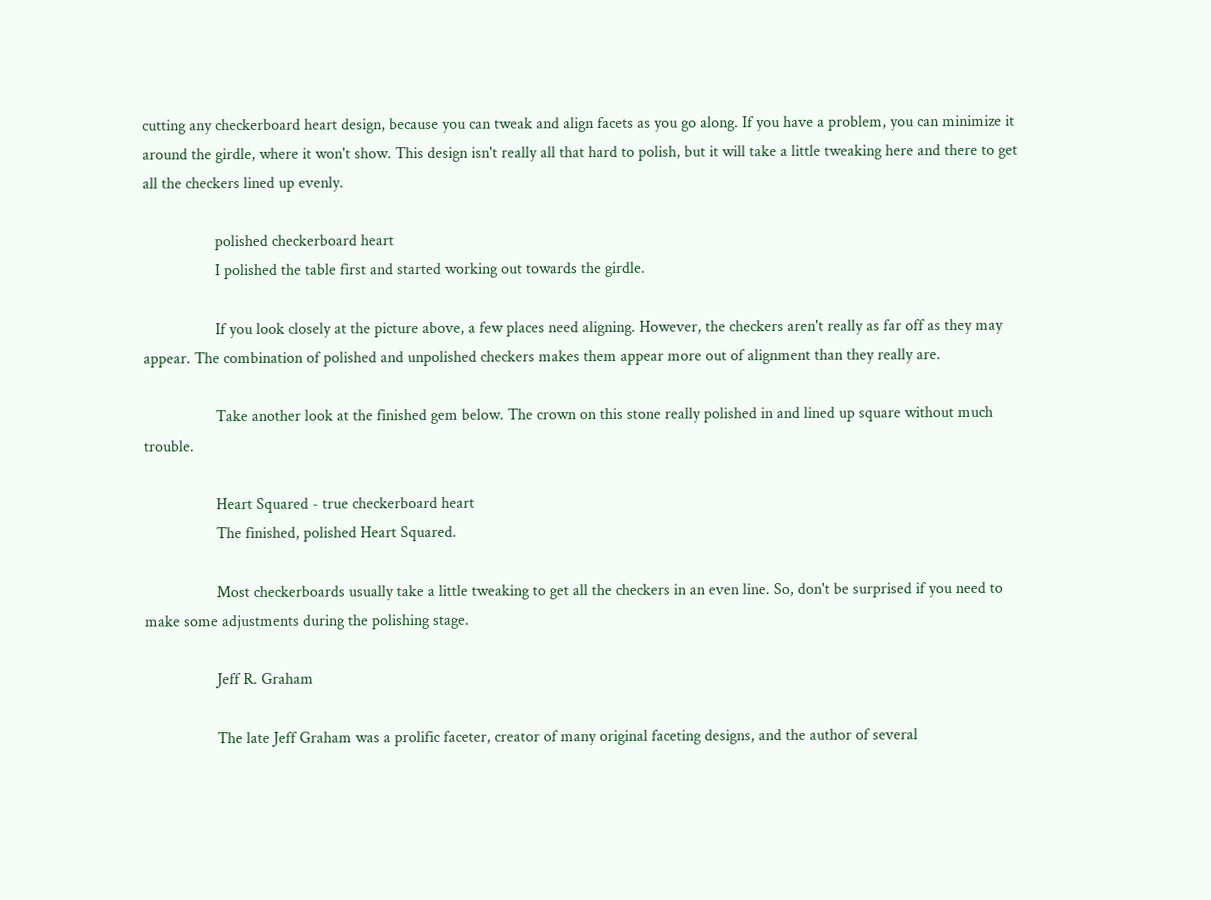cutting any checkerboard heart design, because you can tweak and align facets as you go along. If you have a problem, you can minimize it around the girdle, where it won't show. This design isn't really all that hard to polish, but it will take a little tweaking here and there to get all the checkers lined up evenly.

                  polished checkerboard heart
                  I polished the table first and started working out towards the girdle.

                  If you look closely at the picture above, a few places need aligning. However, the checkers aren't really as far off as they may appear. The combination of polished and unpolished checkers makes them appear more out of alignment than they really are.

                  Take another look at the finished gem below. The crown on this stone really polished in and lined up square without much trouble.

                  Heart Squared - true checkerboard heart
                  The finished, polished Heart Squared.

                  Most checkerboards usually take a little tweaking to get all the checkers in an even line. So, don't be surprised if you need to make some adjustments during the polishing stage.

                  Jeff R. Graham

                  The late Jeff Graham was a prolific faceter, creator of many original faceting designs, and the author of several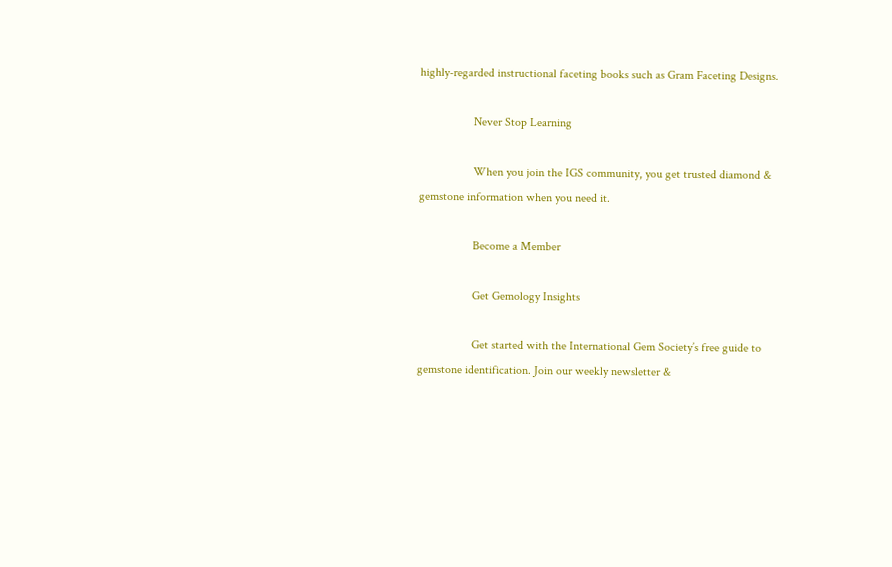highly-regarded instructional faceting books such as Gram Faceting Designs.

                  Never Stop Learning

                  When you join the IGS community, you get trusted diamond & gemstone information when you need it.

                  Become a Member

                  Get Gemology Insights

                  Get started with the International Gem Society’s free guide to gemstone identification. Join our weekly newsletter &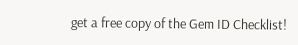get a free copy of the Gem ID Checklist!